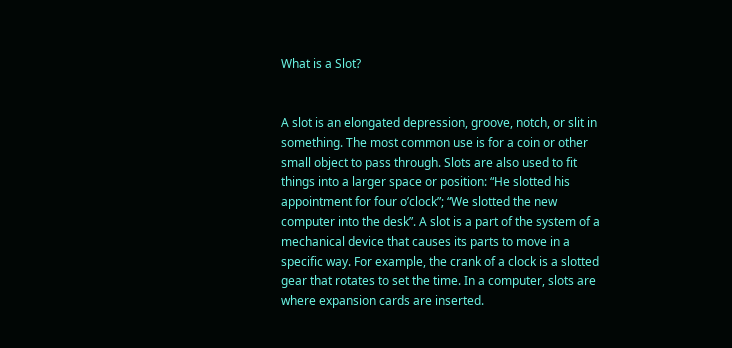What is a Slot?


A slot is an elongated depression, groove, notch, or slit in something. The most common use is for a coin or other small object to pass through. Slots are also used to fit things into a larger space or position: “He slotted his appointment for four o’clock”; “We slotted the new computer into the desk”. A slot is a part of the system of a mechanical device that causes its parts to move in a specific way. For example, the crank of a clock is a slotted gear that rotates to set the time. In a computer, slots are where expansion cards are inserted.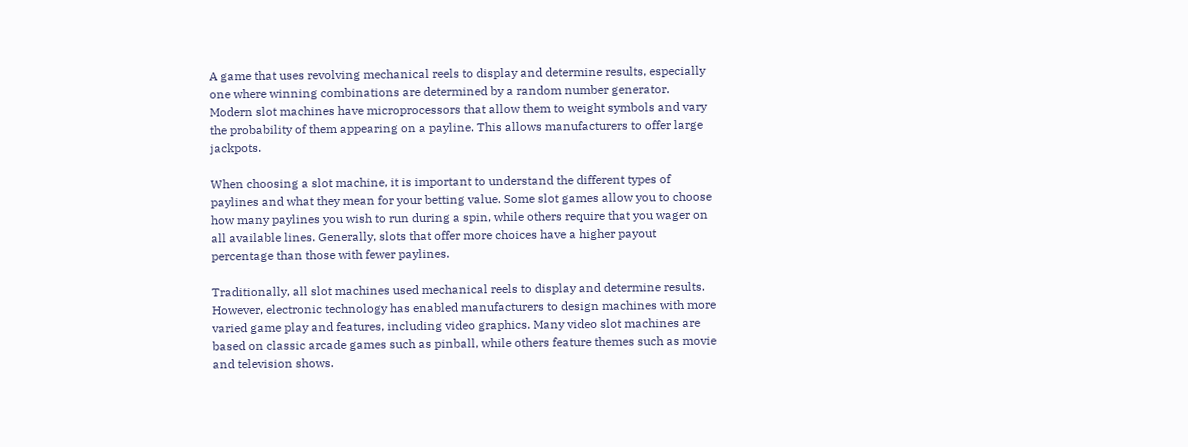A game that uses revolving mechanical reels to display and determine results, especially one where winning combinations are determined by a random number generator. Modern slot machines have microprocessors that allow them to weight symbols and vary the probability of them appearing on a payline. This allows manufacturers to offer large jackpots.

When choosing a slot machine, it is important to understand the different types of paylines and what they mean for your betting value. Some slot games allow you to choose how many paylines you wish to run during a spin, while others require that you wager on all available lines. Generally, slots that offer more choices have a higher payout percentage than those with fewer paylines.

Traditionally, all slot machines used mechanical reels to display and determine results. However, electronic technology has enabled manufacturers to design machines with more varied game play and features, including video graphics. Many video slot machines are based on classic arcade games such as pinball, while others feature themes such as movie and television shows.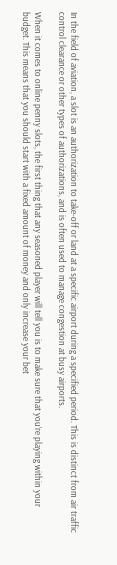In the field of aviation, a slot is an authorization to take-off or land at a specific airport during a specified period. This is distinct from air traffic control clearance or other types of authorizations, and is often used to manage congestion at busy airports.

When it comes to online penny slots, the first thing that any seasoned player will tell you is to make sure that you’re playing within your budget. This means that you should start with a fixed amount of money and only increase your bet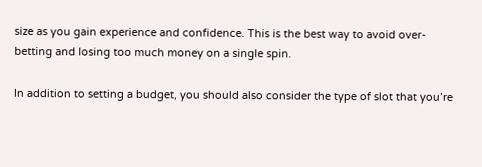size as you gain experience and confidence. This is the best way to avoid over-betting and losing too much money on a single spin.

In addition to setting a budget, you should also consider the type of slot that you’re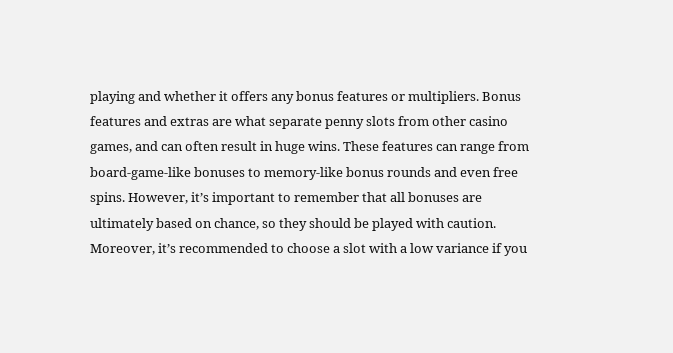playing and whether it offers any bonus features or multipliers. Bonus features and extras are what separate penny slots from other casino games, and can often result in huge wins. These features can range from board-game-like bonuses to memory-like bonus rounds and even free spins. However, it’s important to remember that all bonuses are ultimately based on chance, so they should be played with caution. Moreover, it’s recommended to choose a slot with a low variance if you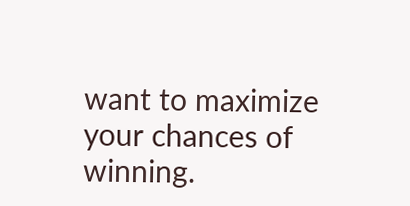want to maximize your chances of winning.